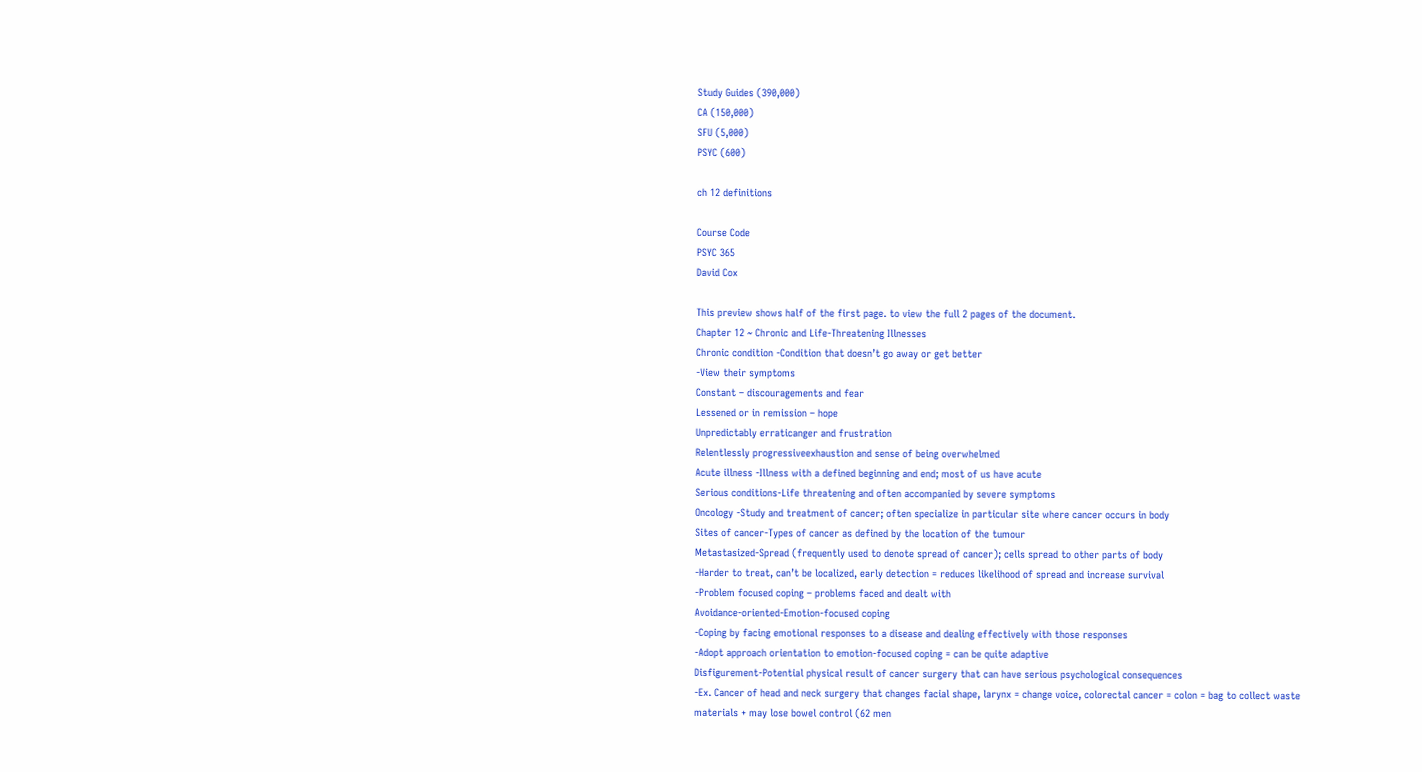Study Guides (390,000)
CA (150,000)
SFU (5,000)
PSYC (600)

ch 12 definitions

Course Code
PSYC 365
David Cox

This preview shows half of the first page. to view the full 2 pages of the document.
Chapter 12 ~ Chronic and Life-Threatening Illnesses
Chronic condition -Condition that doesn’t go away or get better
-View their symptoms
Constant – discouragements and fear
Lessened or in remission – hope
Unpredictably erraticanger and frustration
Relentlessly progressiveexhaustion and sense of being overwhelmed
Acute illness -Illness with a defined beginning and end; most of us have acute
Serious conditions-Life threatening and often accompanied by severe symptoms
Oncology -Study and treatment of cancer; often specialize in particular site where cancer occurs in body
Sites of cancer-Types of cancer as defined by the location of the tumour
Metastasized-Spread (frequently used to denote spread of cancer); cells spread to other parts of body
-Harder to treat, can’t be localized, early detection = reduces likelihood of spread and increase survival
-Problem focused coping – problems faced and dealt with
Avoidance-oriented-Emotion-focused coping
-Coping by facing emotional responses to a disease and dealing effectively with those responses
-Adopt approach orientation to emotion-focused coping = can be quite adaptive
Disfigurement-Potential physical result of cancer surgery that can have serious psychological consequences
-Ex. Cancer of head and neck surgery that changes facial shape, larynx = change voice, colorectal cancer = colon = bag to collect waste
materials + may lose bowel control (62 men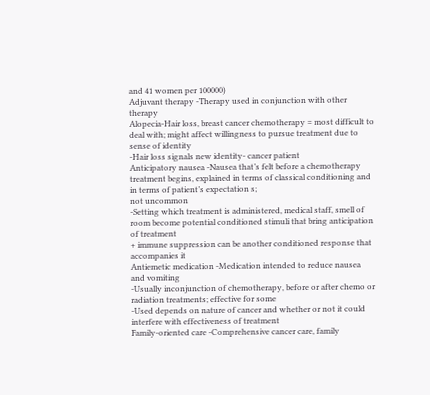and 41 women per 100000)
Adjuvant therapy -Therapy used in conjunction with other therapy
Alopecia-Hair loss, breast cancer chemotherapy = most difficult to deal with; might affect willingness to pursue treatment due to sense of identity
-Hair loss signals new identity- cancer patient
Anticipatory nausea -Nausea that’s felt before a chemotherapy treatment begins, explained in terms of classical conditioning and in terms of patient’s expectation s;
not uncommon
-Setting which treatment is administered, medical staff, smell of room become potential conditioned stimuli that bring anticipation of treatment
+ immune suppression can be another conditioned response that accompanies it
Antiemetic medication -Medication intended to reduce nausea and vomiting
-Usually inconjunction of chemotherapy, before or after chemo or radiation treatments; effective for some
-Used depends on nature of cancer and whether or not it could interfere with effectiveness of treatment
Family-oriented care -Comprehensive cancer care, family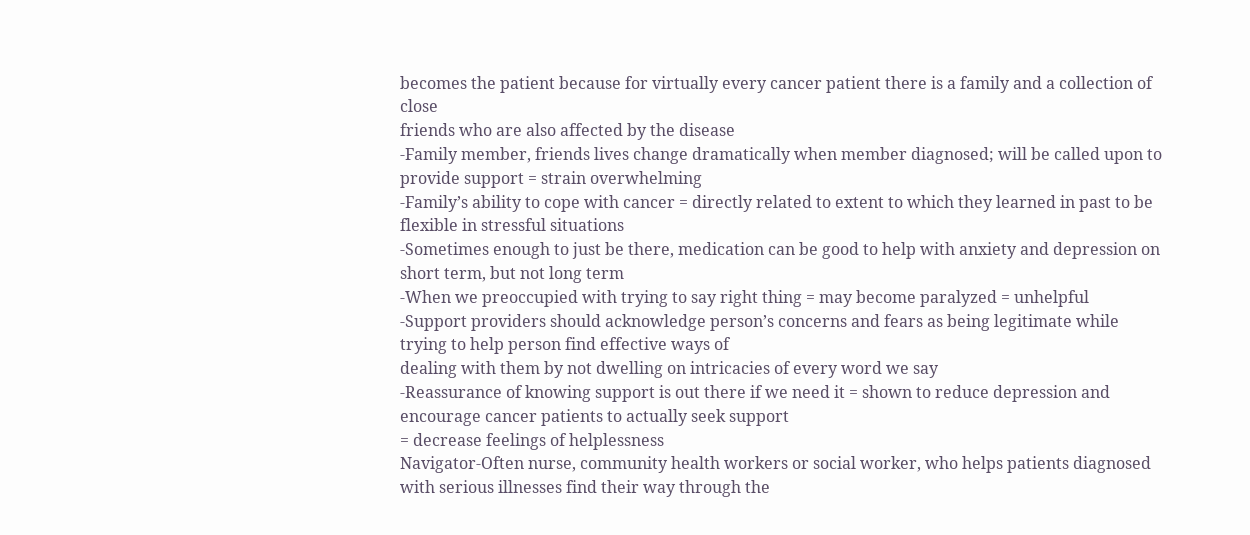becomes the patient because for virtually every cancer patient there is a family and a collection of close
friends who are also affected by the disease
-Family member, friends lives change dramatically when member diagnosed; will be called upon to provide support = strain overwhelming
-Family’s ability to cope with cancer = directly related to extent to which they learned in past to be flexible in stressful situations
-Sometimes enough to just be there, medication can be good to help with anxiety and depression on short term, but not long term
-When we preoccupied with trying to say right thing = may become paralyzed = unhelpful
-Support providers should acknowledge person’s concerns and fears as being legitimate while trying to help person find effective ways of
dealing with them by not dwelling on intricacies of every word we say
-Reassurance of knowing support is out there if we need it = shown to reduce depression and encourage cancer patients to actually seek support
= decrease feelings of helplessness
Navigator-Often nurse, community health workers or social worker, who helps patients diagnosed with serious illnesses find their way through the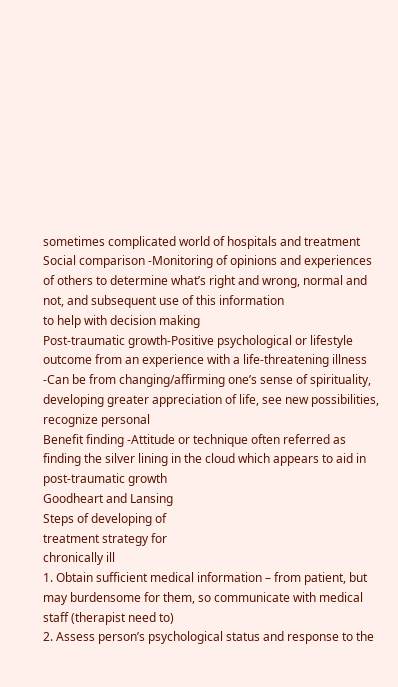sometimes complicated world of hospitals and treatment
Social comparison -Monitoring of opinions and experiences of others to determine what’s right and wrong, normal and not, and subsequent use of this information
to help with decision making
Post-traumatic growth-Positive psychological or lifestyle outcome from an experience with a life-threatening illness
-Can be from changing/affirming one’s sense of spirituality, developing greater appreciation of life, see new possibilities, recognize personal
Benefit finding -Attitude or technique often referred as finding the silver lining in the cloud which appears to aid in post-traumatic growth
Goodheart and Lansing
Steps of developing of
treatment strategy for
chronically ill
1. Obtain sufficient medical information – from patient, but may burdensome for them, so communicate with medical staff (therapist need to)
2. Assess person’s psychological status and response to the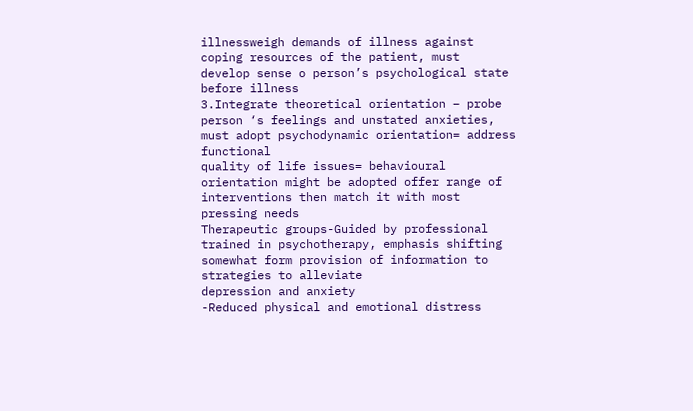illnessweigh demands of illness against coping resources of the patient, must
develop sense o person’s psychological state before illness
3.Integrate theoretical orientation – probe person ‘s feelings and unstated anxieties, must adopt psychodynamic orientation= address functional
quality of life issues= behavioural orientation might be adopted offer range of interventions then match it with most pressing needs
Therapeutic groups-Guided by professional trained in psychotherapy, emphasis shifting somewhat form provision of information to strategies to alleviate
depression and anxiety
-Reduced physical and emotional distress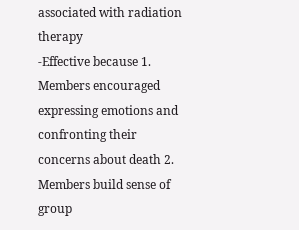associated with radiation therapy
-Effective because 1. Members encouraged expressing emotions and confronting their concerns about death 2. Members build sense of group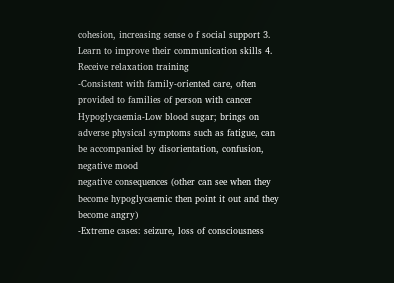cohesion, increasing sense o f social support 3. Learn to improve their communication skills 4. Receive relaxation training
-Consistent with family-oriented care, often provided to families of person with cancer
Hypoglycaemia-Low blood sugar; brings on adverse physical symptoms such as fatigue, can be accompanied by disorientation, confusion, negative mood
negative consequences (other can see when they become hypoglycaemic then point it out and they become angry)
-Extreme cases: seizure, loss of consciousness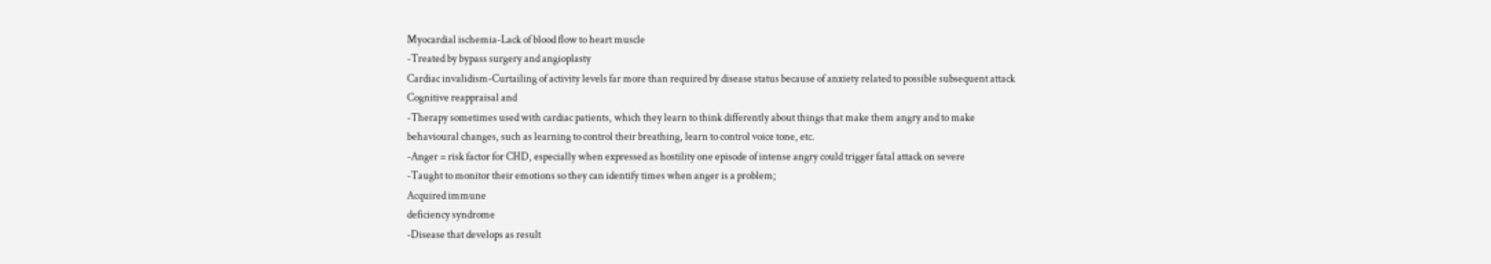Myocardial ischemia-Lack of blood flow to heart muscle
-Treated by bypass surgery and angioplasty
Cardiac invalidism-Curtailing of activity levels far more than required by disease status because of anxiety related to possible subsequent attack
Cognitive reappraisal and
-Therapy sometimes used with cardiac patients, which they learn to think differently about things that make them angry and to make
behavioural changes, such as learning to control their breathing, learn to control voice tone, etc.
-Anger = risk factor for CHD, especially when expressed as hostility one episode of intense angry could trigger fatal attack on severe
-Taught to monitor their emotions so they can identify times when anger is a problem;
Acquired immune
deficiency syndrome
-Disease that develops as result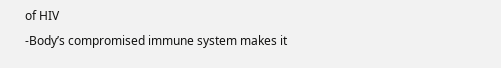of HIV
-Body’s compromised immune system makes it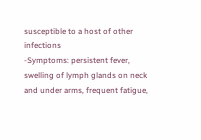susceptible to a host of other infections
-Symptoms: persistent fever, swelling of lymph glands on neck and under arms, frequent fatigue,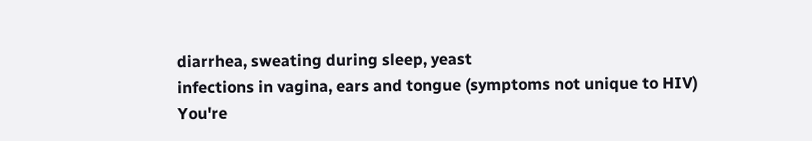diarrhea, sweating during sleep, yeast
infections in vagina, ears and tongue (symptoms not unique to HIV)
You're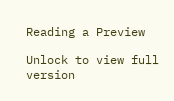Reading a Preview

Unlock to view full version